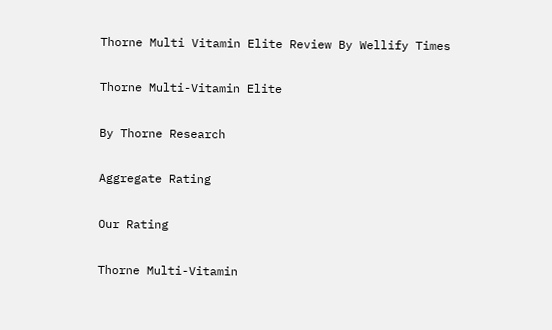Thorne Multi Vitamin Elite Review By Wellify Times

Thorne Multi-Vitamin Elite

By Thorne Research

Aggregate Rating

Our Rating

Thorne Multi-Vitamin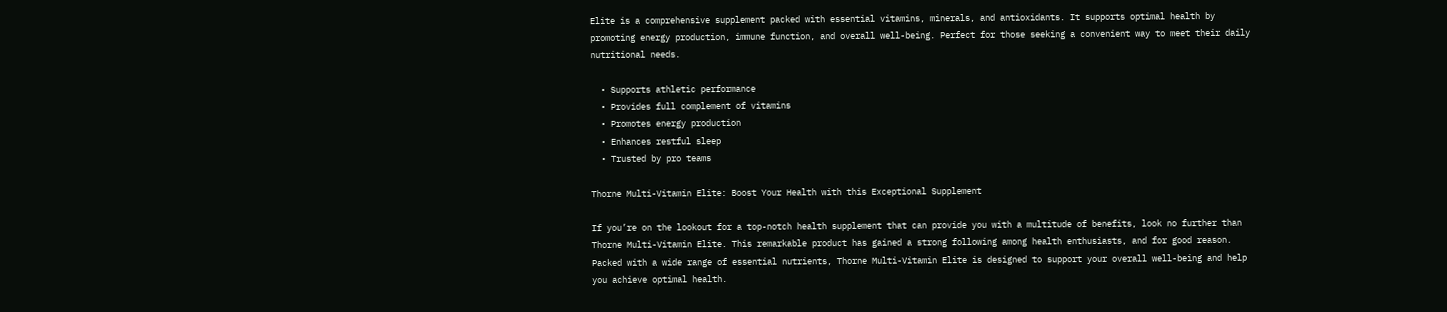Elite is a comprehensive supplement packed with essential vitamins, minerals, and antioxidants. It supports optimal health by promoting energy production, immune function, and overall well-being. Perfect for those seeking a convenient way to meet their daily nutritional needs.

  • Supports athletic performance
  • Provides full complement of vitamins
  • Promotes energy production
  • Enhances restful sleep
  • Trusted by pro teams

Thorne Multi-Vitamin Elite: Boost Your Health with this Exceptional Supplement

If you’re on the lookout for a top-notch health supplement that can provide you with a multitude of benefits, look no further than Thorne Multi-Vitamin Elite. This remarkable product has gained a strong following among health enthusiasts, and for good reason. Packed with a wide range of essential nutrients, Thorne Multi-Vitamin Elite is designed to support your overall well-being and help you achieve optimal health.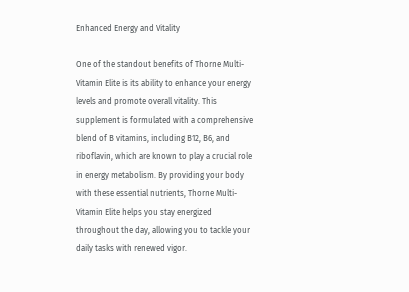Enhanced Energy and Vitality

One of the standout benefits of Thorne Multi-Vitamin Elite is its ability to enhance your energy levels and promote overall vitality. This supplement is formulated with a comprehensive blend of B vitamins, including B12, B6, and riboflavin, which are known to play a crucial role in energy metabolism. By providing your body with these essential nutrients, Thorne Multi-Vitamin Elite helps you stay energized throughout the day, allowing you to tackle your daily tasks with renewed vigor.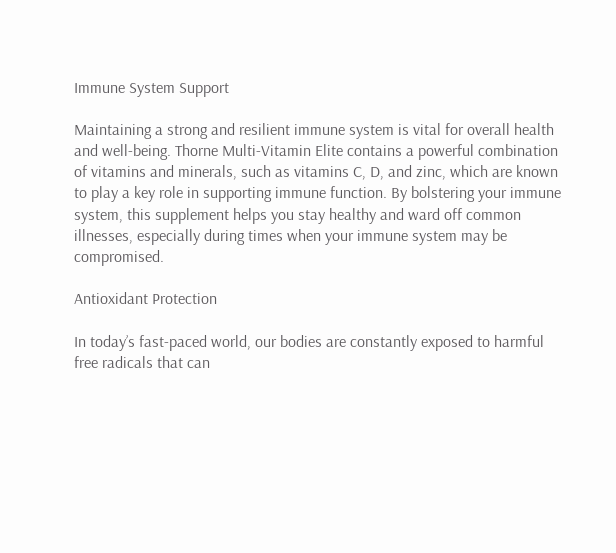Immune System Support

Maintaining a strong and resilient immune system is vital for overall health and well-being. Thorne Multi-Vitamin Elite contains a powerful combination of vitamins and minerals, such as vitamins C, D, and zinc, which are known to play a key role in supporting immune function. By bolstering your immune system, this supplement helps you stay healthy and ward off common illnesses, especially during times when your immune system may be compromised.

Antioxidant Protection

In today’s fast-paced world, our bodies are constantly exposed to harmful free radicals that can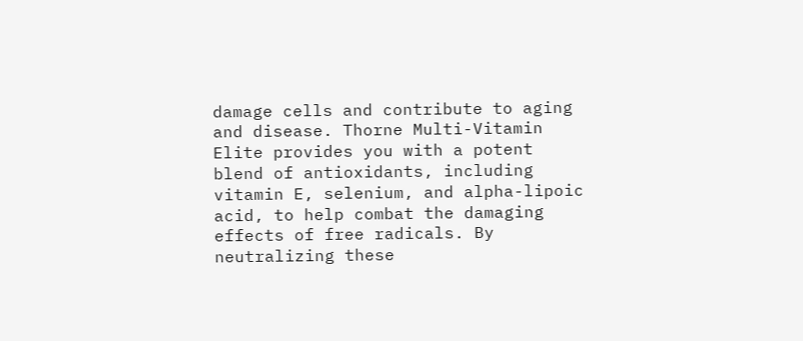damage cells and contribute to aging and disease. Thorne Multi-Vitamin Elite provides you with a potent blend of antioxidants, including vitamin E, selenium, and alpha-lipoic acid, to help combat the damaging effects of free radicals. By neutralizing these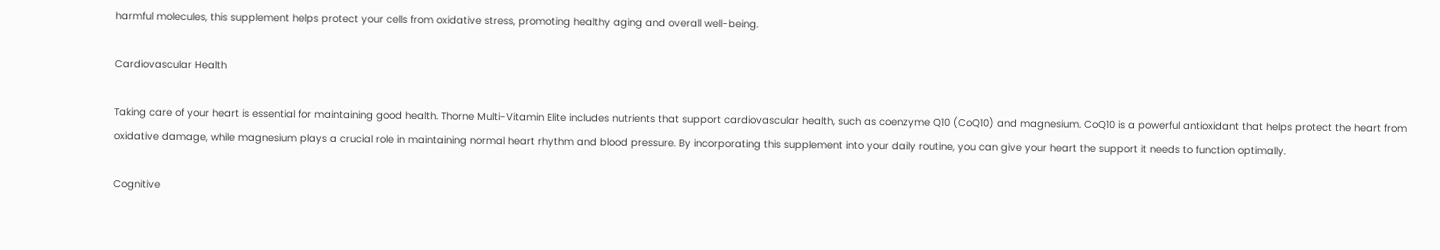harmful molecules, this supplement helps protect your cells from oxidative stress, promoting healthy aging and overall well-being.

Cardiovascular Health

Taking care of your heart is essential for maintaining good health. Thorne Multi-Vitamin Elite includes nutrients that support cardiovascular health, such as coenzyme Q10 (CoQ10) and magnesium. CoQ10 is a powerful antioxidant that helps protect the heart from oxidative damage, while magnesium plays a crucial role in maintaining normal heart rhythm and blood pressure. By incorporating this supplement into your daily routine, you can give your heart the support it needs to function optimally.

Cognitive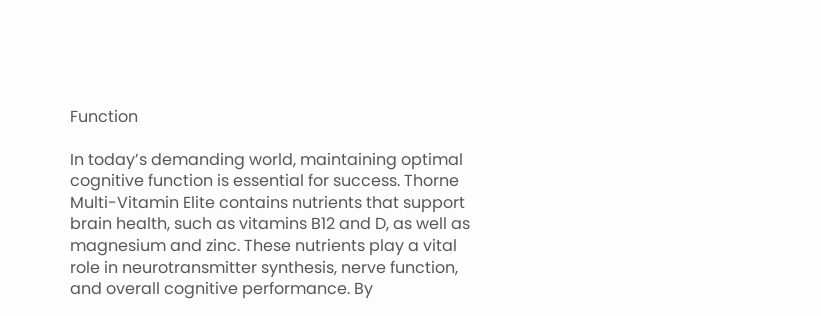Function

In today’s demanding world, maintaining optimal cognitive function is essential for success. Thorne Multi-Vitamin Elite contains nutrients that support brain health, such as vitamins B12 and D, as well as magnesium and zinc. These nutrients play a vital role in neurotransmitter synthesis, nerve function, and overall cognitive performance. By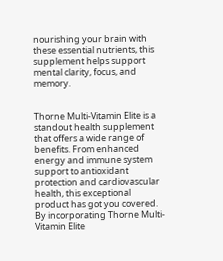nourishing your brain with these essential nutrients, this supplement helps support mental clarity, focus, and memory.


Thorne Multi-Vitamin Elite is a standout health supplement that offers a wide range of benefits. From enhanced energy and immune system support to antioxidant protection and cardiovascular health, this exceptional product has got you covered. By incorporating Thorne Multi-Vitamin Elite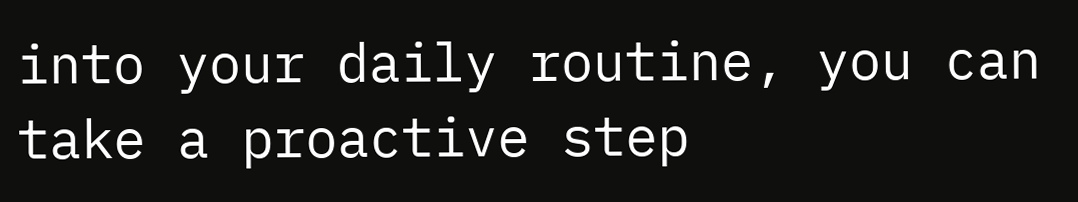into your daily routine, you can take a proactive step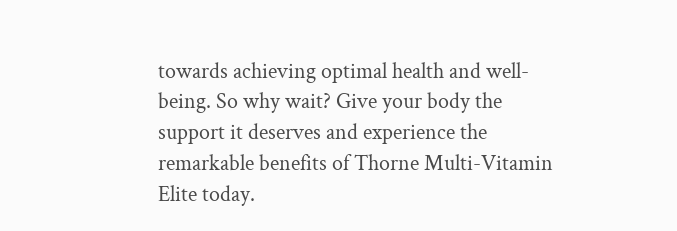towards achieving optimal health and well-being. So why wait? Give your body the support it deserves and experience the remarkable benefits of Thorne Multi-Vitamin Elite today.